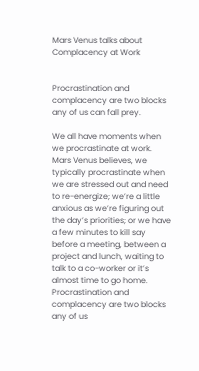Mars Venus talks about Complacency at Work


Procrastination and complacency are two blocks any of us can fall prey.

We all have moments when we procrastinate at work. Mars Venus believes, we typically procrastinate when we are stressed out and need to re-energize; we’re a little anxious as we’re figuring out the day’s priorities; or we have a few minutes to kill say before a meeting, between a project and lunch, waiting to talk to a co-worker or it’s almost time to go home. Procrastination and complacency are two blocks any of us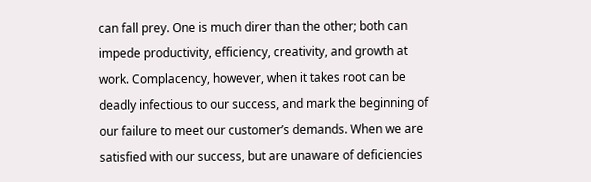can fall prey. One is much direr than the other; both can impede productivity, efficiency, creativity, and growth at work. Complacency, however, when it takes root can be deadly infectious to our success, and mark the beginning of our failure to meet our customer’s demands. When we are satisfied with our success, but are unaware of deficiencies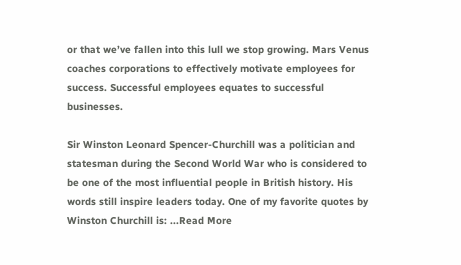or that we’ve fallen into this lull we stop growing. Mars Venus coaches corporations to effectively motivate employees for success. Successful employees equates to successful businesses.

Sir Winston Leonard Spencer-Churchill was a politician and statesman during the Second World War who is considered to be one of the most influential people in British history. His words still inspire leaders today. One of my favorite quotes by Winston Churchill is: ...Read More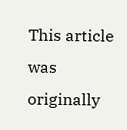This article was originally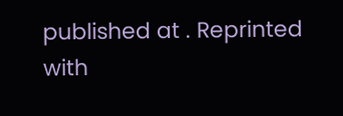published at . Reprinted with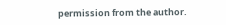permission from the author.